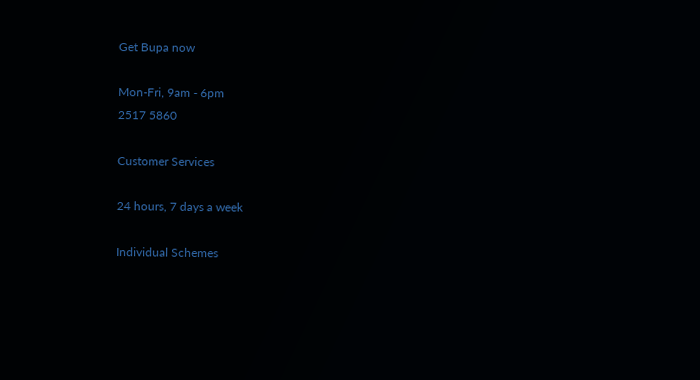Get Bupa now

Mon-Fri, 9am - 6pm
2517 5860

Customer Services

24 hours, 7 days a week

Individual Schemes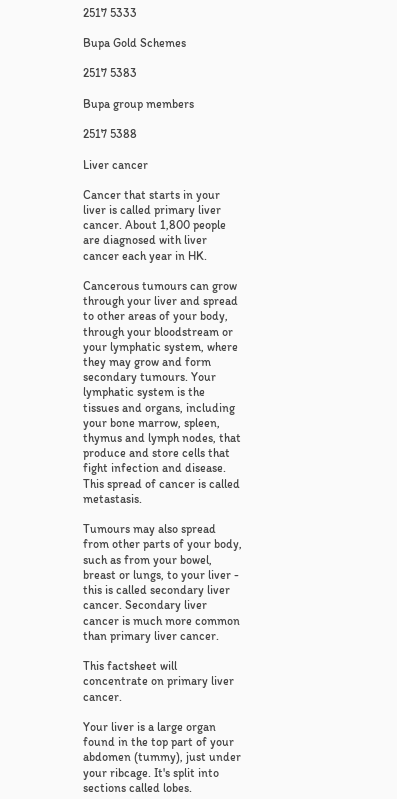2517 5333

Bupa Gold Schemes

2517 5383

Bupa group members

2517 5388

Liver cancer

Cancer that starts in your liver is called primary liver cancer. About 1,800 people are diagnosed with liver cancer each year in HK.

Cancerous tumours can grow through your liver and spread to other areas of your body, through your bloodstream or your lymphatic system, where they may grow and form secondary tumours. Your lymphatic system is the tissues and organs, including your bone marrow, spleen, thymus and lymph nodes, that produce and store cells that fight infection and disease. This spread of cancer is called metastasis.

Tumours may also spread from other parts of your body, such as from your bowel, breast or lungs, to your liver - this is called secondary liver cancer. Secondary liver cancer is much more common than primary liver cancer.

This factsheet will concentrate on primary liver cancer.

Your liver is a large organ found in the top part of your abdomen (tummy), just under your ribcage. It's split into sections called lobes.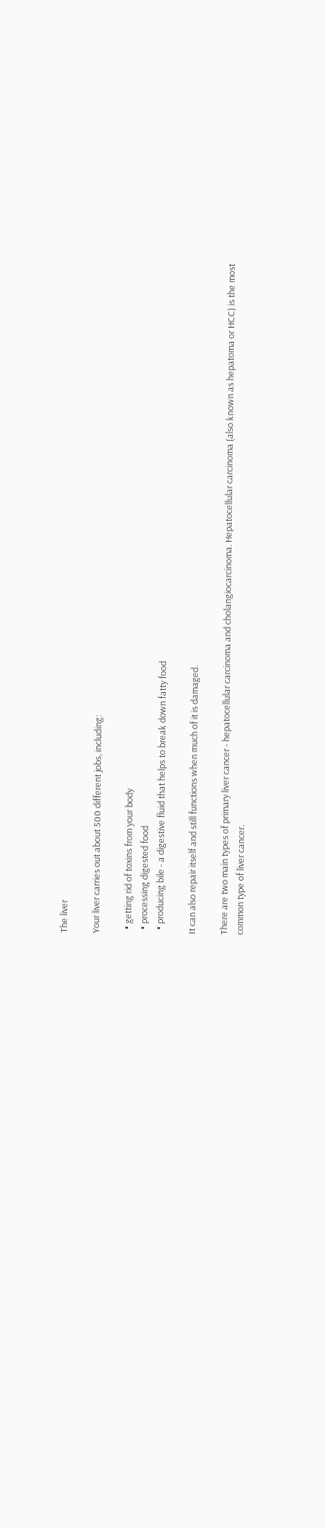The liver

Your liver carries out about 500 different jobs, including:

  • getting rid of toxins from your body
  • processing digested food
  • producing bile - a digestive fluid that helps to break down fatty food

It can also repair itself and still functions when much of it is damaged.

There are two main types of primary liver cancer - hepatocellular carcinoma and cholangiocarcinoma. Hepatocellular carcinoma (also known as hepatoma or HCC) is the most common type of liver cancer.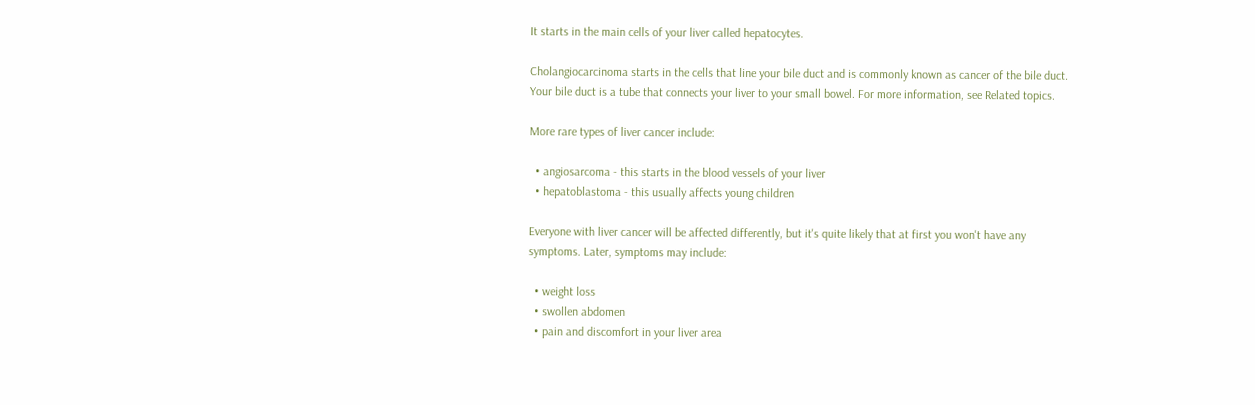It starts in the main cells of your liver called hepatocytes.

Cholangiocarcinoma starts in the cells that line your bile duct and is commonly known as cancer of the bile duct. Your bile duct is a tube that connects your liver to your small bowel. For more information, see Related topics.

More rare types of liver cancer include:

  • angiosarcoma - this starts in the blood vessels of your liver
  • hepatoblastoma - this usually affects young children

Everyone with liver cancer will be affected differently, but it's quite likely that at first you won't have any symptoms. Later, symptoms may include:

  • weight loss
  • swollen abdomen
  • pain and discomfort in your liver area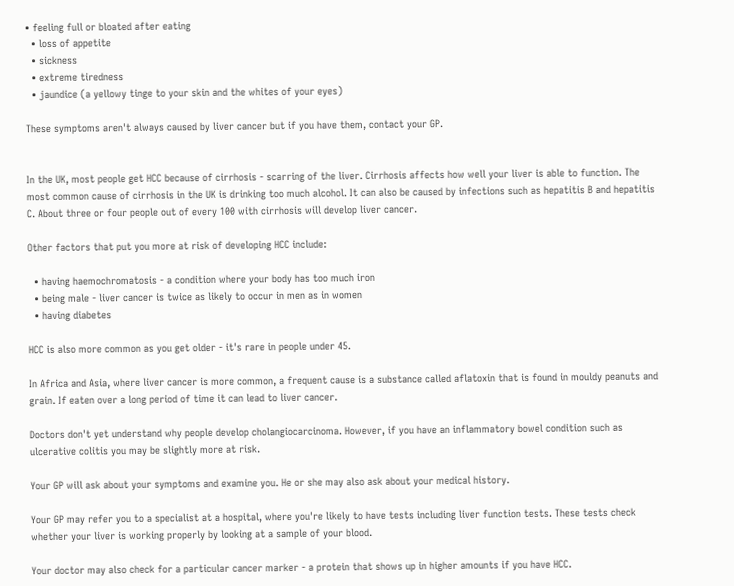• feeling full or bloated after eating
  • loss of appetite
  • sickness
  • extreme tiredness
  • jaundice (a yellowy tinge to your skin and the whites of your eyes)

These symptoms aren't always caused by liver cancer but if you have them, contact your GP.


In the UK, most people get HCC because of cirrhosis - scarring of the liver. Cirrhosis affects how well your liver is able to function. The most common cause of cirrhosis in the UK is drinking too much alcohol. It can also be caused by infections such as hepatitis B and hepatitis C. About three or four people out of every 100 with cirrhosis will develop liver cancer.

Other factors that put you more at risk of developing HCC include:

  • having haemochromatosis - a condition where your body has too much iron
  • being male - liver cancer is twice as likely to occur in men as in women
  • having diabetes

HCC is also more common as you get older - it's rare in people under 45.

In Africa and Asia, where liver cancer is more common, a frequent cause is a substance called aflatoxin that is found in mouldy peanuts and grain. If eaten over a long period of time it can lead to liver cancer.

Doctors don't yet understand why people develop cholangiocarcinoma. However, if you have an inflammatory bowel condition such as ulcerative colitis you may be slightly more at risk.

Your GP will ask about your symptoms and examine you. He or she may also ask about your medical history.

Your GP may refer you to a specialist at a hospital, where you're likely to have tests including liver function tests. These tests check whether your liver is working properly by looking at a sample of your blood.

Your doctor may also check for a particular cancer marker - a protein that shows up in higher amounts if you have HCC.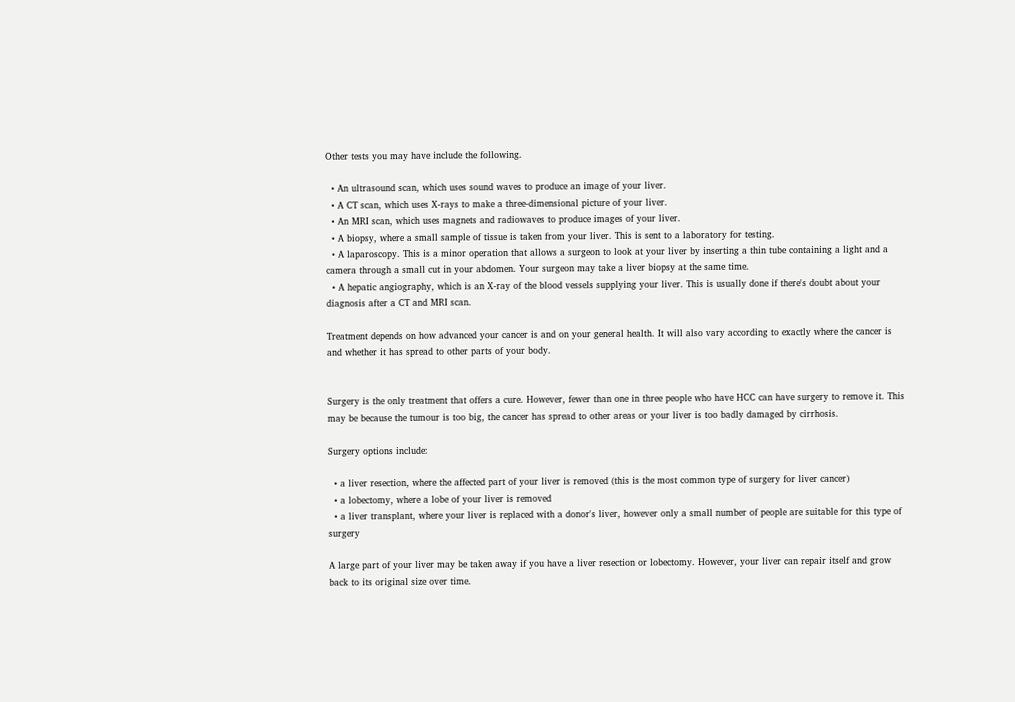Other tests you may have include the following.

  • An ultrasound scan, which uses sound waves to produce an image of your liver.
  • A CT scan, which uses X-rays to make a three-dimensional picture of your liver.
  • An MRI scan, which uses magnets and radiowaves to produce images of your liver.
  • A biopsy, where a small sample of tissue is taken from your liver. This is sent to a laboratory for testing.
  • A laparoscopy. This is a minor operation that allows a surgeon to look at your liver by inserting a thin tube containing a light and a camera through a small cut in your abdomen. Your surgeon may take a liver biopsy at the same time.
  • A hepatic angiography, which is an X-ray of the blood vessels supplying your liver. This is usually done if there's doubt about your diagnosis after a CT and MRI scan.

Treatment depends on how advanced your cancer is and on your general health. It will also vary according to exactly where the cancer is and whether it has spread to other parts of your body.


Surgery is the only treatment that offers a cure. However, fewer than one in three people who have HCC can have surgery to remove it. This may be because the tumour is too big, the cancer has spread to other areas or your liver is too badly damaged by cirrhosis.

Surgery options include:

  • a liver resection, where the affected part of your liver is removed (this is the most common type of surgery for liver cancer)
  • a lobectomy, where a lobe of your liver is removed
  • a liver transplant, where your liver is replaced with a donor's liver, however only a small number of people are suitable for this type of surgery

A large part of your liver may be taken away if you have a liver resection or lobectomy. However, your liver can repair itself and grow back to its original size over time.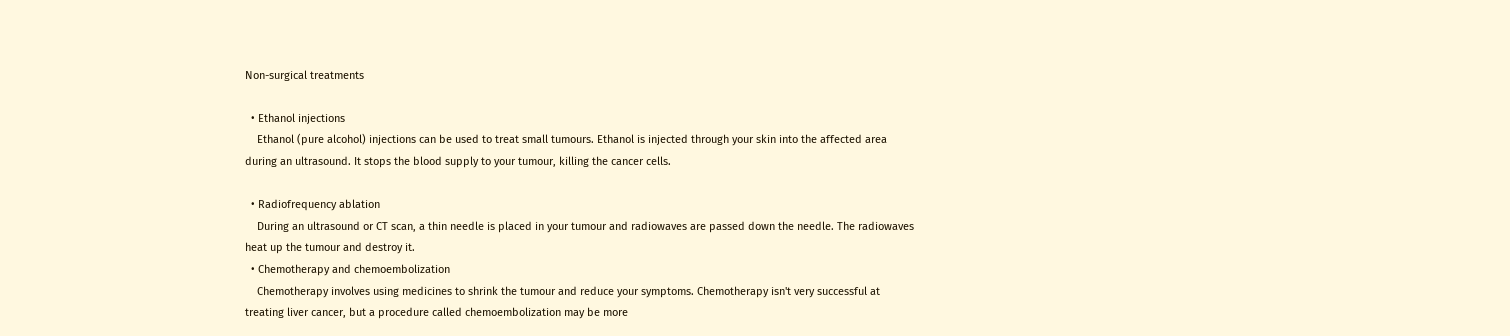Non-surgical treatments

  • Ethanol injections
    Ethanol (pure alcohol) injections can be used to treat small tumours. Ethanol is injected through your skin into the affected area during an ultrasound. It stops the blood supply to your tumour, killing the cancer cells.

  • Radiofrequency ablation
    During an ultrasound or CT scan, a thin needle is placed in your tumour and radiowaves are passed down the needle. The radiowaves heat up the tumour and destroy it.
  • Chemotherapy and chemoembolization
    Chemotherapy involves using medicines to shrink the tumour and reduce your symptoms. Chemotherapy isn't very successful at treating liver cancer, but a procedure called chemoembolization may be more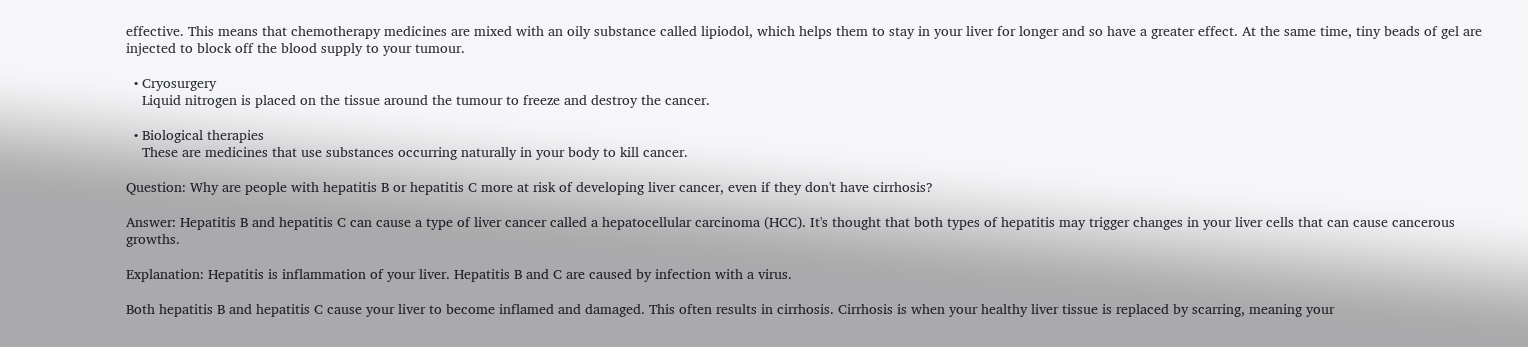effective. This means that chemotherapy medicines are mixed with an oily substance called lipiodol, which helps them to stay in your liver for longer and so have a greater effect. At the same time, tiny beads of gel are injected to block off the blood supply to your tumour.

  • Cryosurgery
    Liquid nitrogen is placed on the tissue around the tumour to freeze and destroy the cancer.

  • Biological therapies
    These are medicines that use substances occurring naturally in your body to kill cancer.

Question: Why are people with hepatitis B or hepatitis C more at risk of developing liver cancer, even if they don't have cirrhosis?

Answer: Hepatitis B and hepatitis C can cause a type of liver cancer called a hepatocellular carcinoma (HCC). It's thought that both types of hepatitis may trigger changes in your liver cells that can cause cancerous growths.

Explanation: Hepatitis is inflammation of your liver. Hepatitis B and C are caused by infection with a virus.

Both hepatitis B and hepatitis C cause your liver to become inflamed and damaged. This often results in cirrhosis. Cirrhosis is when your healthy liver tissue is replaced by scarring, meaning your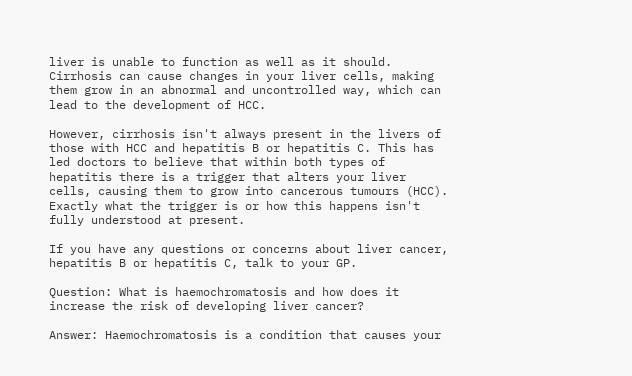liver is unable to function as well as it should. Cirrhosis can cause changes in your liver cells, making them grow in an abnormal and uncontrolled way, which can lead to the development of HCC.

However, cirrhosis isn't always present in the livers of those with HCC and hepatitis B or hepatitis C. This has led doctors to believe that within both types of hepatitis there is a trigger that alters your liver cells, causing them to grow into cancerous tumours (HCC). Exactly what the trigger is or how this happens isn't fully understood at present.

If you have any questions or concerns about liver cancer, hepatitis B or hepatitis C, talk to your GP.

Question: What is haemochromatosis and how does it increase the risk of developing liver cancer?

Answer: Haemochromatosis is a condition that causes your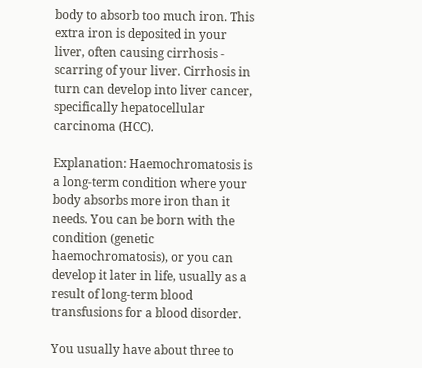body to absorb too much iron. This extra iron is deposited in your liver, often causing cirrhosis - scarring of your liver. Cirrhosis in turn can develop into liver cancer, specifically hepatocellular carcinoma (HCC).

Explanation: Haemochromatosis is a long-term condition where your body absorbs more iron than it needs. You can be born with the condition (genetic haemochromatosis), or you can develop it later in life, usually as a result of long-term blood transfusions for a blood disorder.

You usually have about three to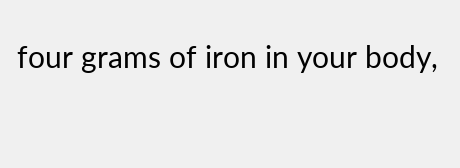four grams of iron in your body,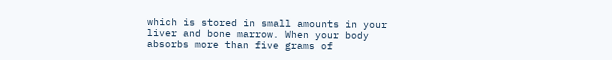which is stored in small amounts in your liver and bone marrow. When your body absorbs more than five grams of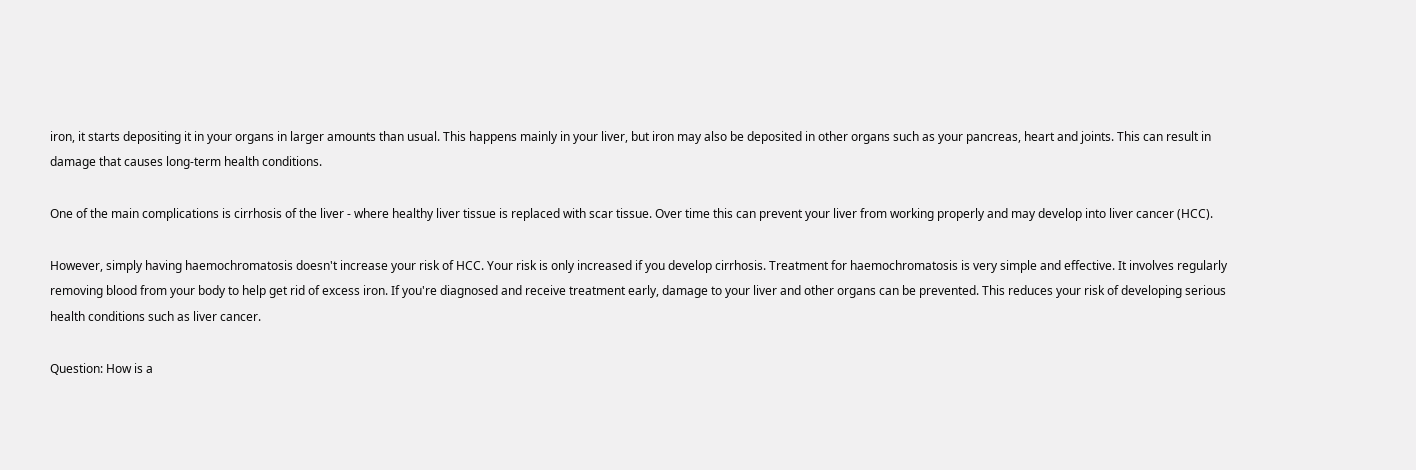iron, it starts depositing it in your organs in larger amounts than usual. This happens mainly in your liver, but iron may also be deposited in other organs such as your pancreas, heart and joints. This can result in damage that causes long-term health conditions.

One of the main complications is cirrhosis of the liver - where healthy liver tissue is replaced with scar tissue. Over time this can prevent your liver from working properly and may develop into liver cancer (HCC).

However, simply having haemochromatosis doesn't increase your risk of HCC. Your risk is only increased if you develop cirrhosis. Treatment for haemochromatosis is very simple and effective. It involves regularly removing blood from your body to help get rid of excess iron. If you're diagnosed and receive treatment early, damage to your liver and other organs can be prevented. This reduces your risk of developing serious health conditions such as liver cancer.

Question: How is a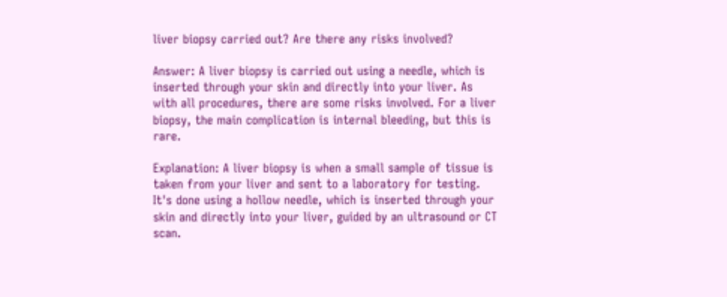liver biopsy carried out? Are there any risks involved?

Answer: A liver biopsy is carried out using a needle, which is inserted through your skin and directly into your liver. As with all procedures, there are some risks involved. For a liver biopsy, the main complication is internal bleeding, but this is rare.

Explanation: A liver biopsy is when a small sample of tissue is taken from your liver and sent to a laboratory for testing. It's done using a hollow needle, which is inserted through your skin and directly into your liver, guided by an ultrasound or CT scan.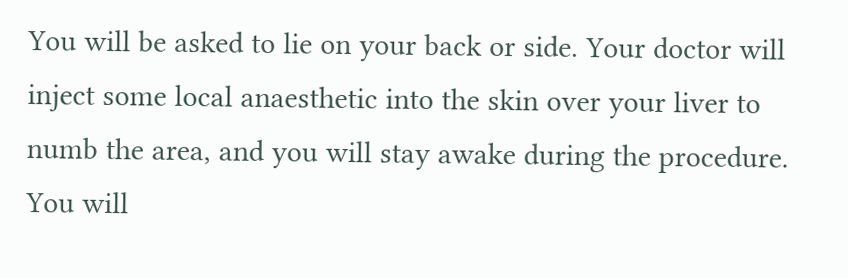You will be asked to lie on your back or side. Your doctor will inject some local anaesthetic into the skin over your liver to numb the area, and you will stay awake during the procedure. You will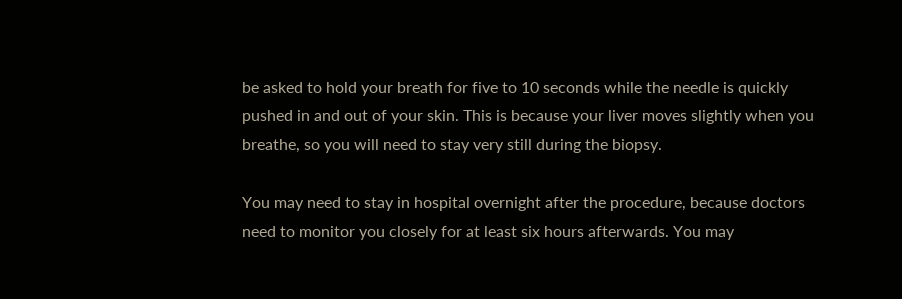be asked to hold your breath for five to 10 seconds while the needle is quickly pushed in and out of your skin. This is because your liver moves slightly when you breathe, so you will need to stay very still during the biopsy.

You may need to stay in hospital overnight after the procedure, because doctors need to monitor you closely for at least six hours afterwards. You may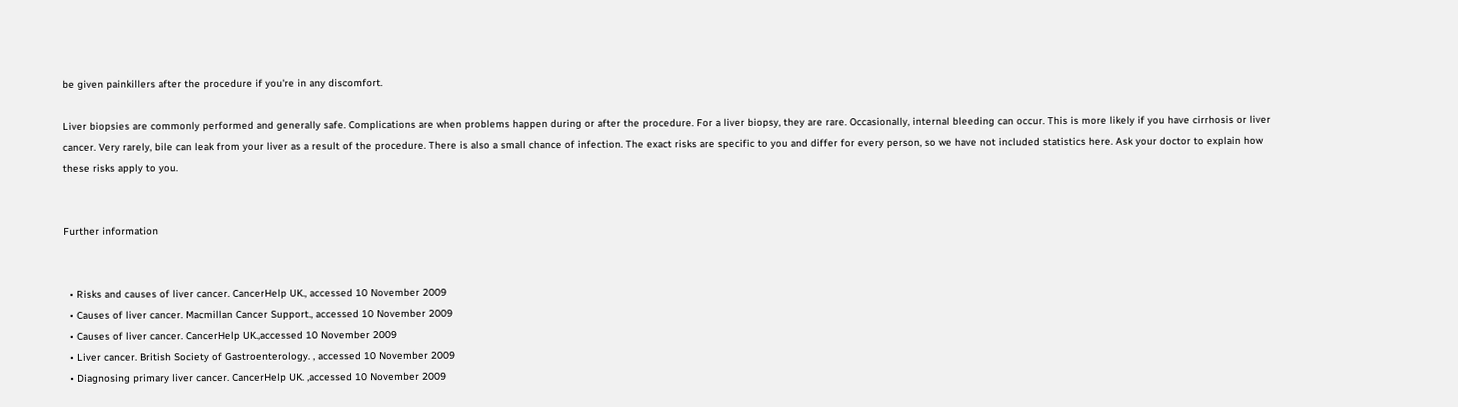be given painkillers after the procedure if you're in any discomfort.

Liver biopsies are commonly performed and generally safe. Complications are when problems happen during or after the procedure. For a liver biopsy, they are rare. Occasionally, internal bleeding can occur. This is more likely if you have cirrhosis or liver cancer. Very rarely, bile can leak from your liver as a result of the procedure. There is also a small chance of infection. The exact risks are specific to you and differ for every person, so we have not included statistics here. Ask your doctor to explain how these risks apply to you.


Further information


  • Risks and causes of liver cancer. CancerHelp UK., accessed 10 November 2009
  • Causes of liver cancer. Macmillan Cancer Support., accessed 10 November 2009
  • Causes of liver cancer. CancerHelp UK.,accessed 10 November 2009
  • Liver cancer. British Society of Gastroenterology. , accessed 10 November 2009
  • Diagnosing primary liver cancer. CancerHelp UK. ,accessed 10 November 2009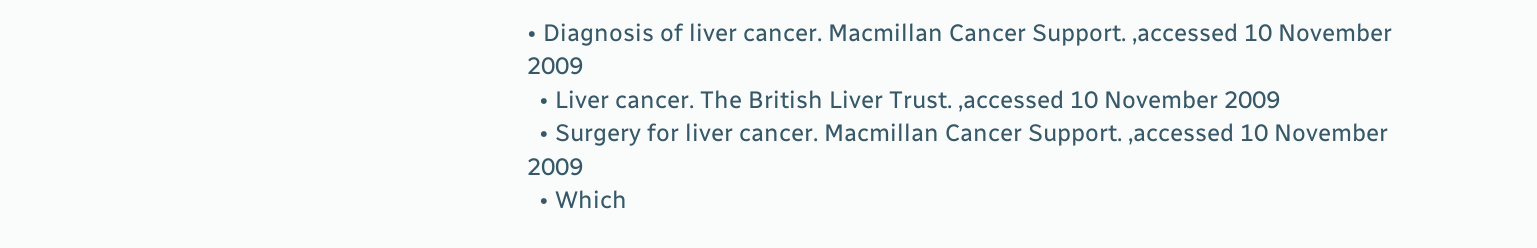• Diagnosis of liver cancer. Macmillan Cancer Support. ,accessed 10 November 2009
  • Liver cancer. The British Liver Trust. ,accessed 10 November 2009
  • Surgery for liver cancer. Macmillan Cancer Support. ,accessed 10 November 2009
  • Which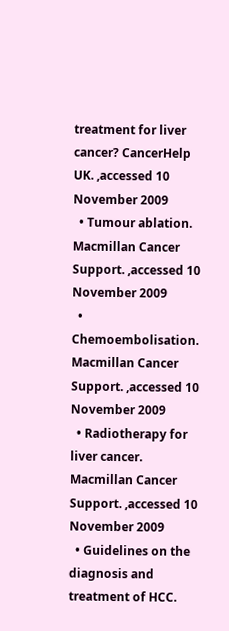treatment for liver cancer? CancerHelp UK. ,accessed 10 November 2009
  • Tumour ablation. Macmillan Cancer Support. ,accessed 10 November 2009
  • Chemoembolisation. Macmillan Cancer Support. ,accessed 10 November 2009
  • Radiotherapy for liver cancer. Macmillan Cancer Support. ,accessed 10 November 2009
  • Guidelines on the diagnosis and treatment of HCC.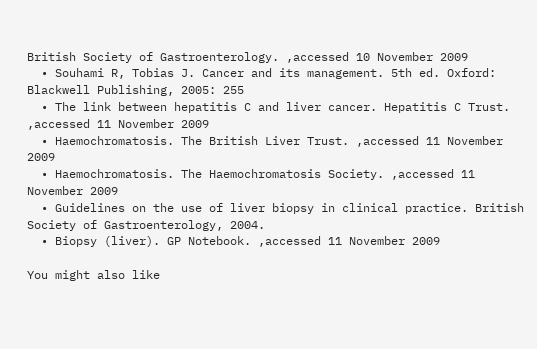British Society of Gastroenterology. ,accessed 10 November 2009
  • Souhami R, Tobias J. Cancer and its management. 5th ed. Oxford: Blackwell Publishing, 2005: 255
  • The link between hepatitis C and liver cancer. Hepatitis C Trust. ,accessed 11 November 2009
  • Haemochromatosis. The British Liver Trust. ,accessed 11 November 2009
  • Haemochromatosis. The Haemochromatosis Society. ,accessed 11 November 2009
  • Guidelines on the use of liver biopsy in clinical practice. British Society of Gastroenterology, 2004.
  • Biopsy (liver). GP Notebook. ,accessed 11 November 2009

You might also like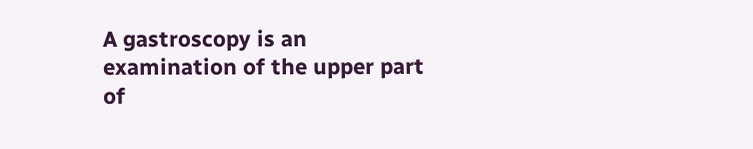A gastroscopy is an examination of the upper part of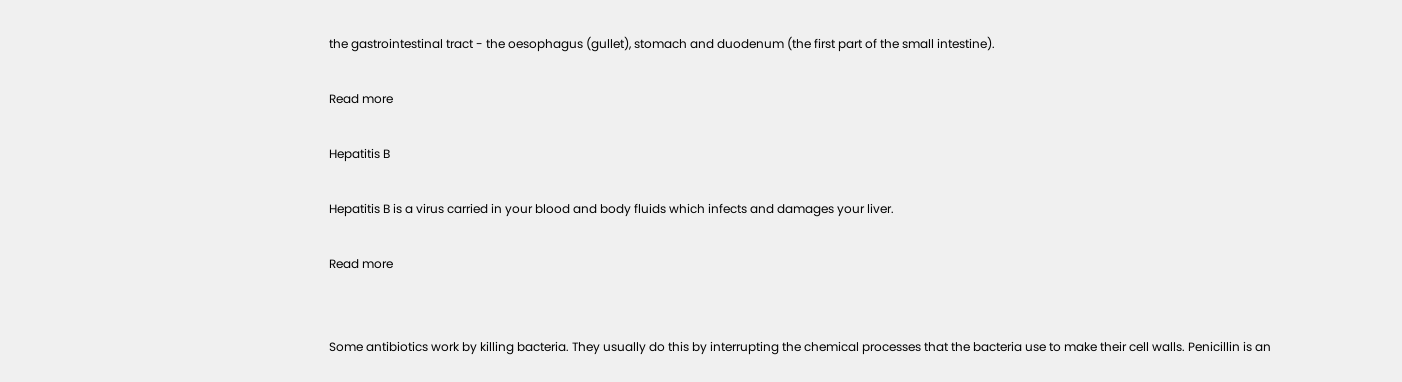the gastrointestinal tract - the oesophagus (gullet), stomach and duodenum (the first part of the small intestine).

Read more

Hepatitis B

Hepatitis B is a virus carried in your blood and body fluids which infects and damages your liver.

Read more


Some antibiotics work by killing bacteria. They usually do this by interrupting the chemical processes that the bacteria use to make their cell walls. Penicillin is an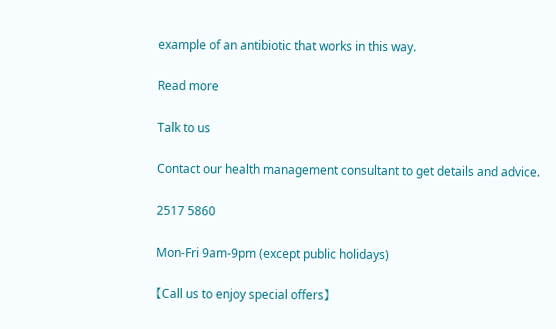example of an antibiotic that works in this way.

Read more

Talk to us

Contact our health management consultant to get details and advice.

2517 5860

Mon-Fri 9am-9pm (except public holidays)

【Call us to enjoy special offers】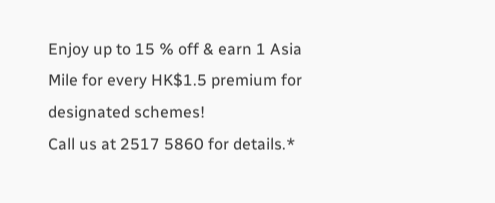Enjoy up to 15 % off & earn 1 Asia Mile for every HK$1.5 premium for designated schemes!
Call us at 2517 5860 for details.*